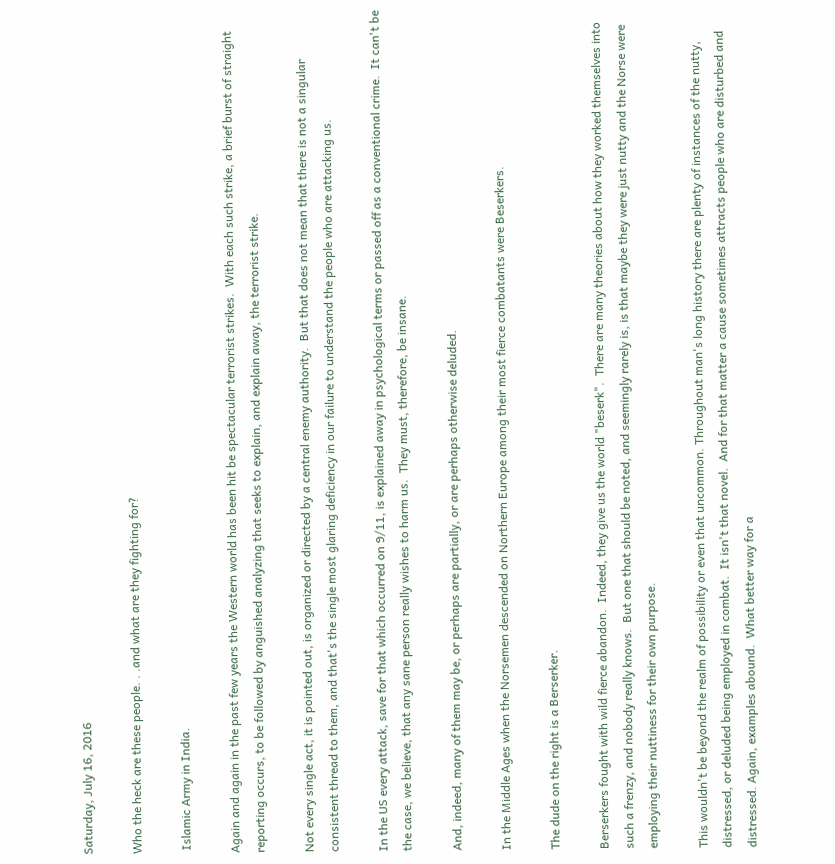Saturday, July 16, 2016

Who the heck are these people. . .and what are they fighting for?

 Islamic Army in India.

Again and again in the past few years the Western world has been hit be spectacular terrorist strikes.  With each such strike, a brief burst of straight reporting occurs, to be followed by anguished analyzing that seeks to explain, and explain away, the terrorist strike.

Not every single act, it is pointed out, is organized or directed by a central enemy authority.  But that does not mean that there is not a singular consistent thread to them, and that's the single most glaring deficiency in our failure to understand the people who are attacking us.

In the US every attack, save for that which occurred on 9/11, is explained away in psychological terms or passed off as a conventional crime.  It can't be the case, we believe, that any sane person really wishes to harm us.  They must, therefore, be insane.

And, indeed, many of them may be, or perhaps are partially, or are perhaps otherwise deluded.

In the Middle Ages when the Norsemen descended on Northern Europe among their most fierce combatants were Beserkers.

The dude on the right is a Berserker.

Berserkers fought with wild fierce abandon.  Indeed, they give us the world "beserk".  There are many theories about how they worked themselves into such a frenzy, and nobody really knows.  But one that should be noted, and seemingly rarely is, is that maybe they were just nutty and the Norse were employing their nuttiness for their own purpose.

This wouldn't be beyond the realm of possibility or even that uncommon. Throughout man's long history there are plenty of instances of the nutty, distressed, or deluded being employed in combat.  It isn't that novel.  And for that matter a cause sometimes attracts people who are disturbed and distressed. Again, examples abound.  What better way for a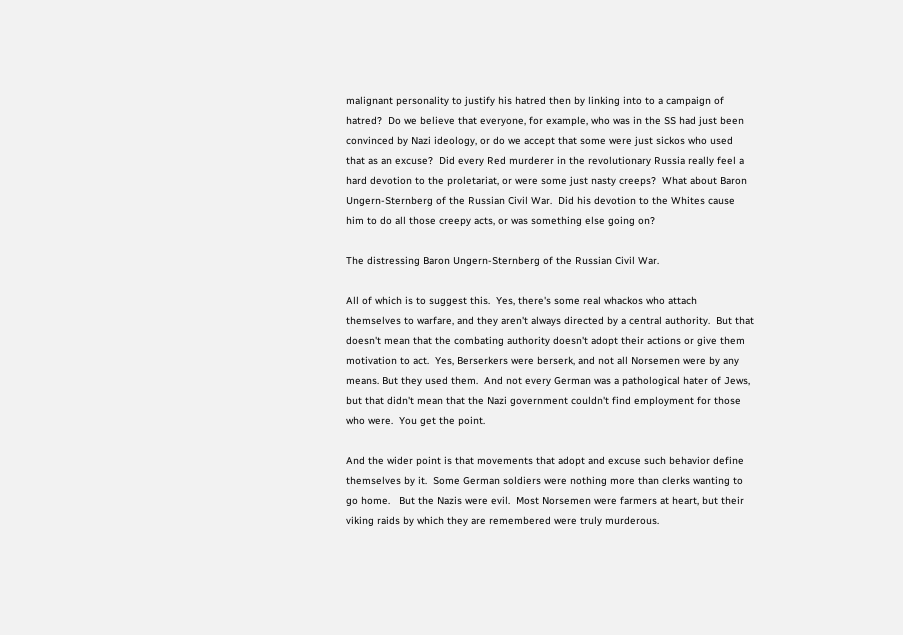malignant personality to justify his hatred then by linking into to a campaign of hatred?  Do we believe that everyone, for example, who was in the SS had just been convinced by Nazi ideology, or do we accept that some were just sickos who used that as an excuse?  Did every Red murderer in the revolutionary Russia really feel a hard devotion to the proletariat, or were some just nasty creeps?  What about Baron Ungern-Sternberg of the Russian Civil War.  Did his devotion to the Whites cause him to do all those creepy acts, or was something else going on?

The distressing Baron Ungern-Sternberg of the Russian Civil War.

All of which is to suggest this.  Yes, there's some real whackos who attach themselves to warfare, and they aren't always directed by a central authority.  But that doesn't mean that the combating authority doesn't adopt their actions or give them motivation to act.  Yes, Berserkers were berserk, and not all Norsemen were by any means. But they used them.  And not every German was a pathological hater of Jews, but that didn't mean that the Nazi government couldn't find employment for those who were.  You get the point.

And the wider point is that movements that adopt and excuse such behavior define themselves by it.  Some German soldiers were nothing more than clerks wanting to go home.   But the Nazis were evil.  Most Norsemen were farmers at heart, but their viking raids by which they are remembered were truly murderous.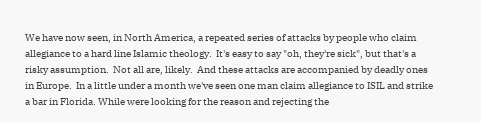We have now seen, in North America, a repeated series of attacks by people who claim allegiance to a hard line Islamic theology.  It's easy to say "oh, they're sick", but that's a risky assumption.  Not all are, likely.  And these attacks are accompanied by deadly ones in Europe.  In a little under a month we've seen one man claim allegiance to ISIL and strike a bar in Florida. While were looking for the reason and rejecting the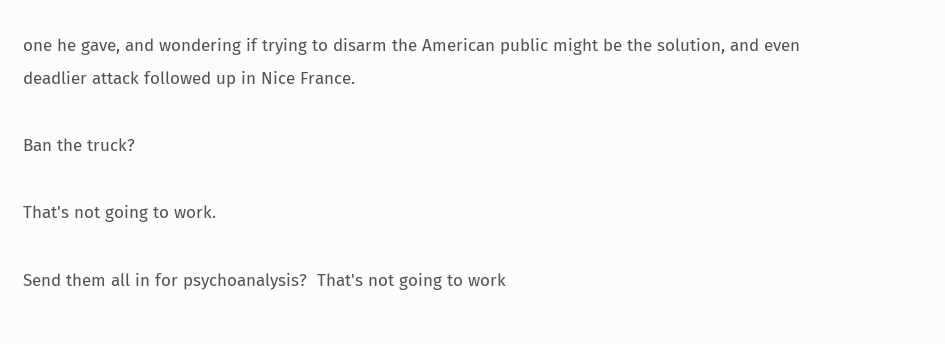one he gave, and wondering if trying to disarm the American public might be the solution, and even deadlier attack followed up in Nice France.

Ban the truck?

That's not going to work.

Send them all in for psychoanalysis?  That's not going to work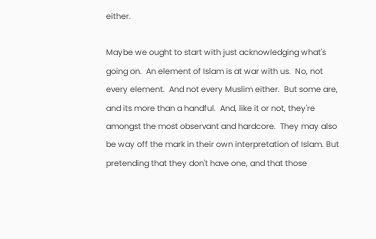either.

Maybe we ought to start with just acknowledging what's going on.  An element of Islam is at war with us.  No, not every element.  And not every Muslim either.  But some are, and its more than a handful.  And, like it or not, they're amongst the most observant and hardcore.  They may also be way off the mark in their own interpretation of Islam. But pretending that they don't have one, and that those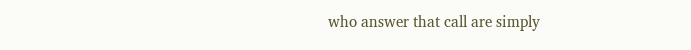who answer that call are simply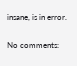insane, is in error.

No comments: